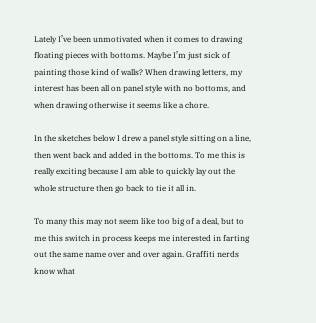Lately I’ve been unmotivated when it comes to drawing floating pieces with bottoms. Maybe I’m just sick of painting those kind of walls? When drawing letters, my interest has been all on panel style with no bottoms, and when drawing otherwise it seems like a chore.

In the sketches below I drew a panel style sitting on a line, then went back and added in the bottoms. To me this is really exciting because I am able to quickly lay out the whole structure then go back to tie it all in.

To many this may not seem like too big of a deal, but to me this switch in process keeps me interested in farting out the same name over and over again. Graffiti nerds know what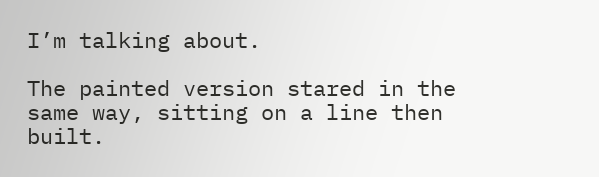I’m talking about.

The painted version stared in the same way, sitting on a line then built.